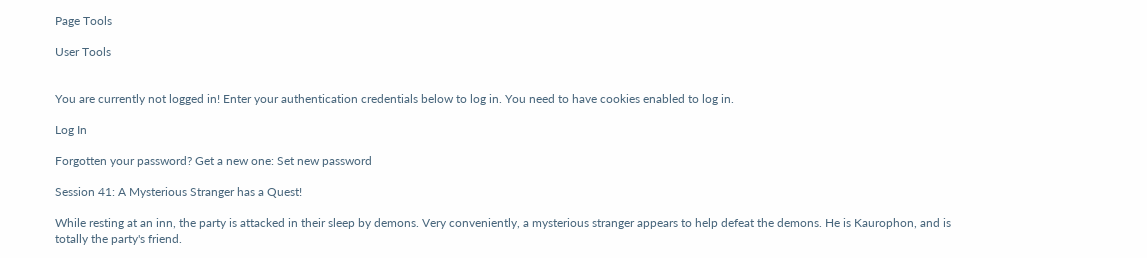Page Tools

User Tools


You are currently not logged in! Enter your authentication credentials below to log in. You need to have cookies enabled to log in.

Log In

Forgotten your password? Get a new one: Set new password

Session 41: A Mysterious Stranger has a Quest!

While resting at an inn, the party is attacked in their sleep by demons. Very conveniently, a mysterious stranger appears to help defeat the demons. He is Kaurophon, and is totally the party's friend.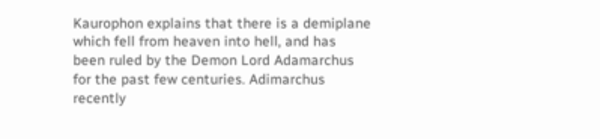Kaurophon explains that there is a demiplane which fell from heaven into hell, and has been ruled by the Demon Lord Adamarchus for the past few centuries. Adimarchus recently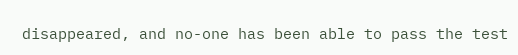disappeared, and no-one has been able to pass the test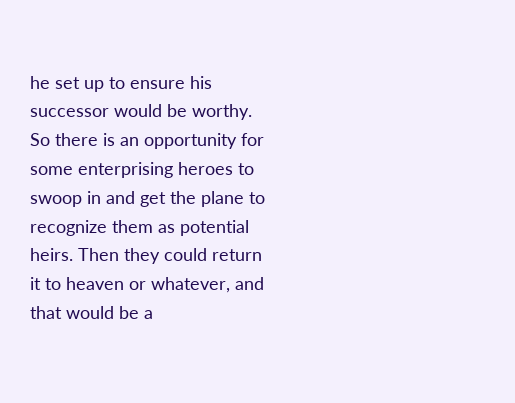he set up to ensure his successor would be worthy. So there is an opportunity for some enterprising heroes to swoop in and get the plane to recognize them as potential heirs. Then they could return it to heaven or whatever, and that would be a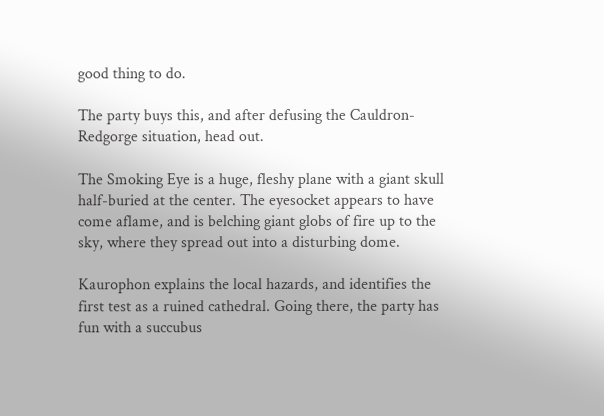good thing to do.

The party buys this, and after defusing the Cauldron-Redgorge situation, head out.

The Smoking Eye is a huge, fleshy plane with a giant skull half-buried at the center. The eyesocket appears to have come aflame, and is belching giant globs of fire up to the sky, where they spread out into a disturbing dome.

Kaurophon explains the local hazards, and identifies the first test as a ruined cathedral. Going there, the party has fun with a succubus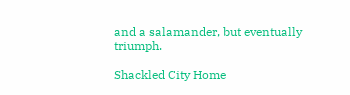and a salamander, but eventually triumph.

Shackled City Home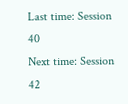Last time: Session 40
Next time: Session 42